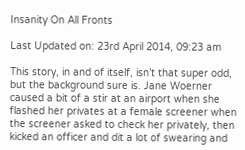Insanity On All Fronts

Last Updated on: 23rd April 2014, 09:23 am

This story, in and of itself, isn’t that super odd, but the background sure is. Jane Woerner caused a bit of a stir at an airport when she flashed her privates at a female screener when the screener asked to check her privately, then kicked an officer and dit a lot of swearing and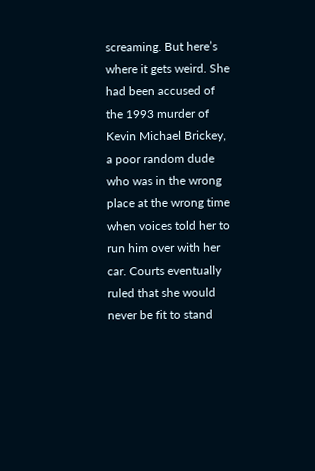screaming. But here’s where it gets weird. She had been accused of the 1993 murder of Kevin Michael Brickey, a poor random dude who was in the wrong place at the wrong time when voices told her to run him over with her car. Courts eventually ruled that she would never be fit to stand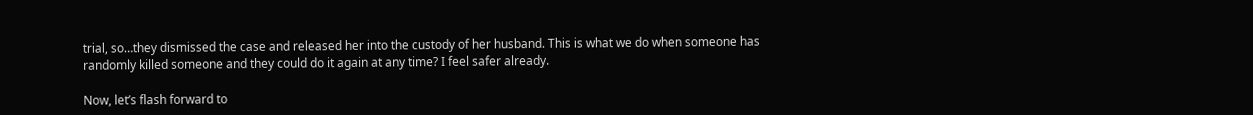trial, so…they dismissed the case and released her into the custody of her husband. This is what we do when someone has randomly killed someone and they could do it again at any time? I feel safer already.

Now, let’s flash forward to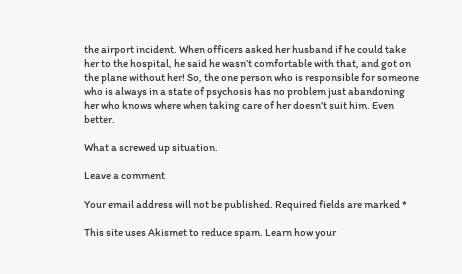the airport incident. When officers asked her husband if he could take her to the hospital, he said he wasn’t comfortable with that, and got on the plane without her! So, the one person who is responsible for someone who is always in a state of psychosis has no problem just abandoning her who knows where when taking care of her doesn’t suit him. Even better.

What a screwed up situation.

Leave a comment

Your email address will not be published. Required fields are marked *

This site uses Akismet to reduce spam. Learn how your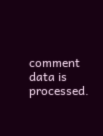comment data is processed.